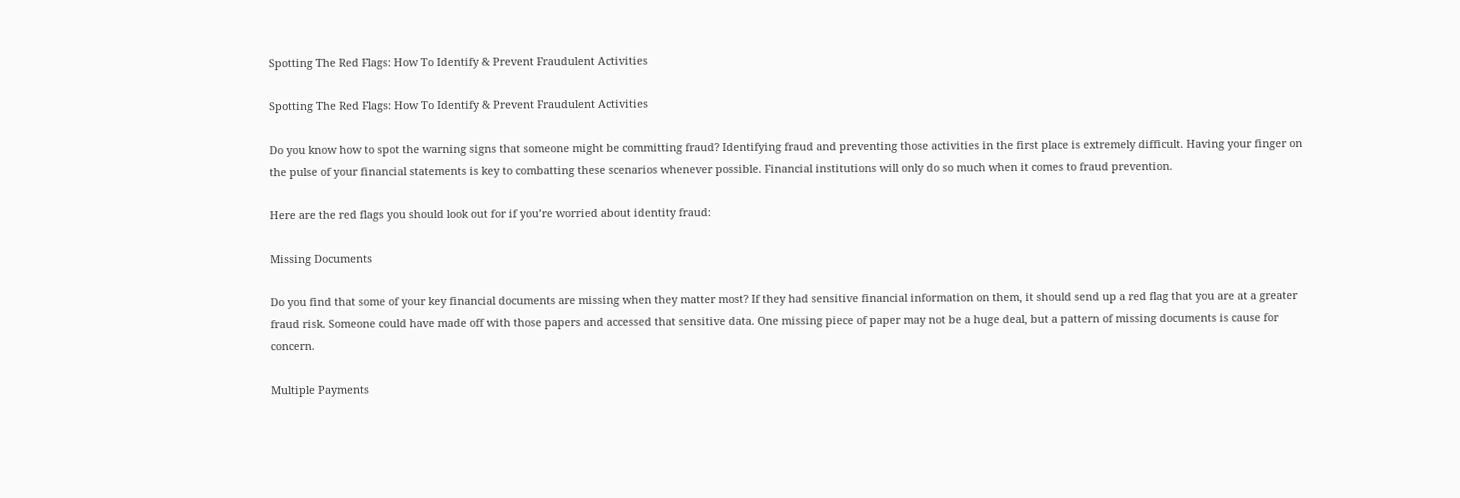Spotting The Red Flags: How To Identify & Prevent Fraudulent Activities

Spotting The Red Flags: How To Identify & Prevent Fraudulent Activities

Do you know how to spot the warning signs that someone might be committing fraud? Identifying fraud and preventing those activities in the first place is extremely difficult. Having your finger on the pulse of your financial statements is key to combatting these scenarios whenever possible. Financial institutions will only do so much when it comes to fraud prevention.

Here are the red flags you should look out for if you’re worried about identity fraud:

Missing Documents

Do you find that some of your key financial documents are missing when they matter most? If they had sensitive financial information on them, it should send up a red flag that you are at a greater fraud risk. Someone could have made off with those papers and accessed that sensitive data. One missing piece of paper may not be a huge deal, but a pattern of missing documents is cause for concern.

Multiple Payments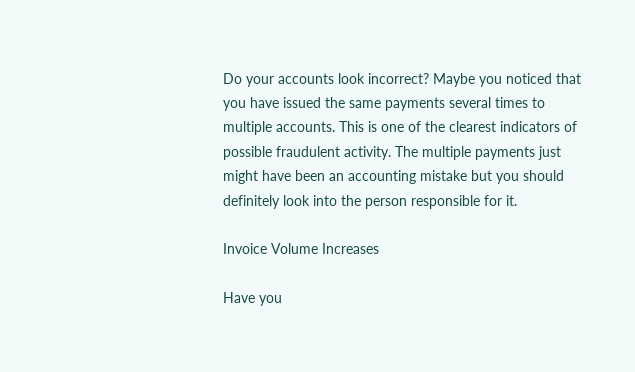Do your accounts look incorrect? Maybe you noticed that you have issued the same payments several times to multiple accounts. This is one of the clearest indicators of possible fraudulent activity. The multiple payments just might have been an accounting mistake but you should definitely look into the person responsible for it.

Invoice Volume Increases

Have you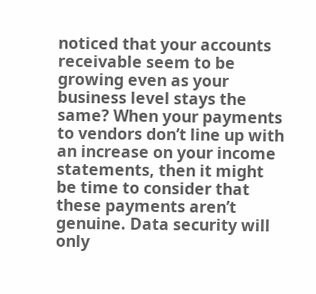noticed that your accounts receivable seem to be growing even as your business level stays the same? When your payments to vendors don’t line up with an increase on your income statements, then it might be time to consider that these payments aren’t genuine. Data security will only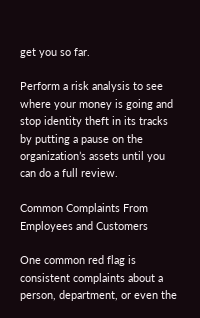get you so far.

Perform a risk analysis to see where your money is going and stop identity theft in its tracks by putting a pause on the organization’s assets until you can do a full review.

Common Complaints From Employees and Customers

One common red flag is consistent complaints about a person, department, or even the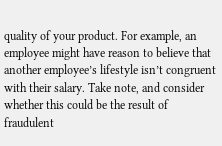quality of your product. For example, an employee might have reason to believe that another employee’s lifestyle isn’t congruent with their salary. Take note, and consider whether this could be the result of fraudulent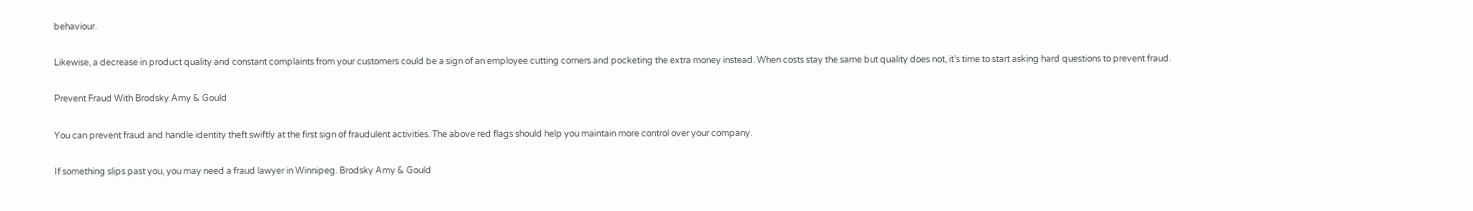behaviour.

Likewise, a decrease in product quality and constant complaints from your customers could be a sign of an employee cutting corners and pocketing the extra money instead. When costs stay the same but quality does not, it’s time to start asking hard questions to prevent fraud.

Prevent Fraud With Brodsky Amy & Gould

You can prevent fraud and handle identity theft swiftly at the first sign of fraudulent activities. The above red flags should help you maintain more control over your company.

If something slips past you, you may need a fraud lawyer in Winnipeg. Brodsky Amy & Gould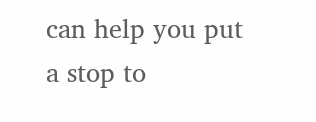can help you put a stop to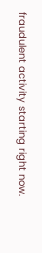fraudulent activity starting right now.